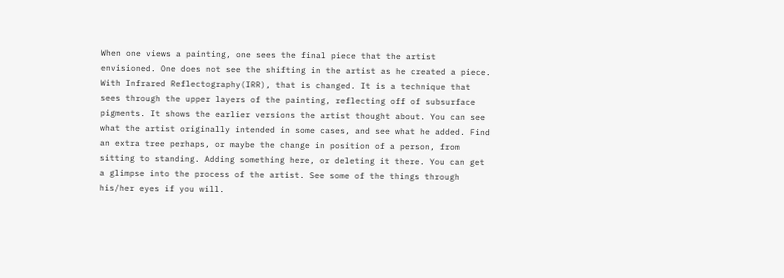When one views a painting, one sees the final piece that the artist envisioned. One does not see the shifting in the artist as he created a piece. With Infrared Reflectography(IRR), that is changed. It is a technique that sees through the upper layers of the painting, reflecting off of subsurface pigments. It shows the earlier versions the artist thought about. You can see what the artist originally intended in some cases, and see what he added. Find an extra tree perhaps, or maybe the change in position of a person, from sitting to standing. Adding something here, or deleting it there. You can get a glimpse into the process of the artist. See some of the things through his/her eyes if you will.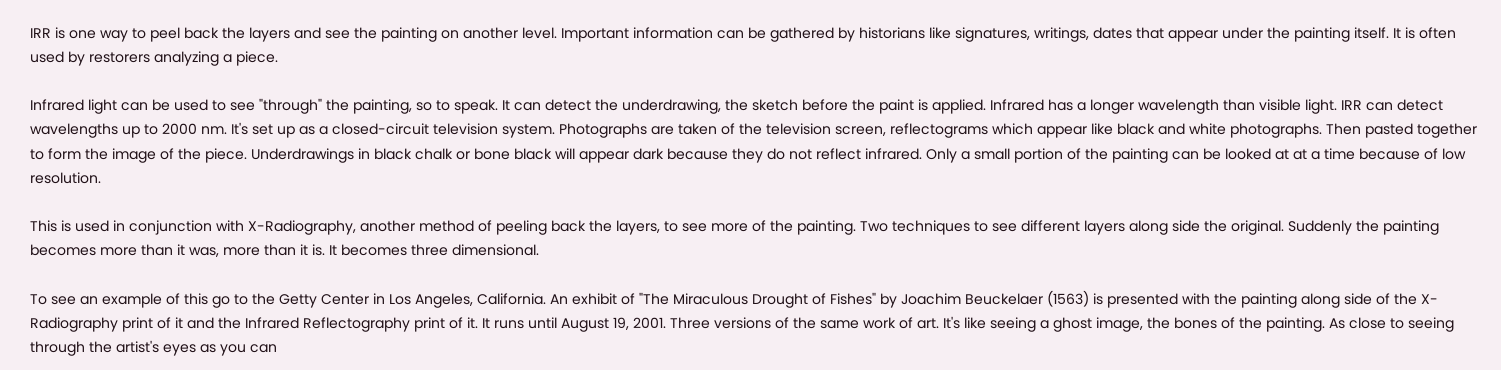IRR is one way to peel back the layers and see the painting on another level. Important information can be gathered by historians like signatures, writings, dates that appear under the painting itself. It is often used by restorers analyzing a piece.

Infrared light can be used to see "through" the painting, so to speak. It can detect the underdrawing, the sketch before the paint is applied. Infrared has a longer wavelength than visible light. IRR can detect wavelengths up to 2000 nm. It's set up as a closed-circuit television system. Photographs are taken of the television screen, reflectograms which appear like black and white photographs. Then pasted together to form the image of the piece. Underdrawings in black chalk or bone black will appear dark because they do not reflect infrared. Only a small portion of the painting can be looked at at a time because of low resolution.

This is used in conjunction with X-Radiography, another method of peeling back the layers, to see more of the painting. Two techniques to see different layers along side the original. Suddenly the painting becomes more than it was, more than it is. It becomes three dimensional.

To see an example of this go to the Getty Center in Los Angeles, California. An exhibit of "The Miraculous Drought of Fishes" by Joachim Beuckelaer (1563) is presented with the painting along side of the X-Radiography print of it and the Infrared Reflectography print of it. It runs until August 19, 2001. Three versions of the same work of art. It's like seeing a ghost image, the bones of the painting. As close to seeing through the artist's eyes as you can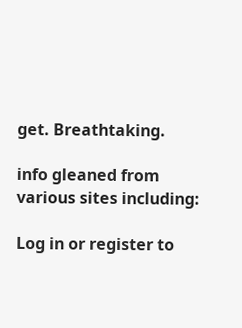get. Breathtaking.

info gleaned from various sites including:

Log in or register to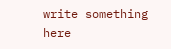write something here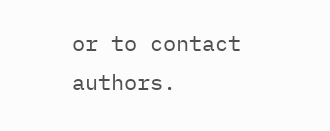or to contact authors.